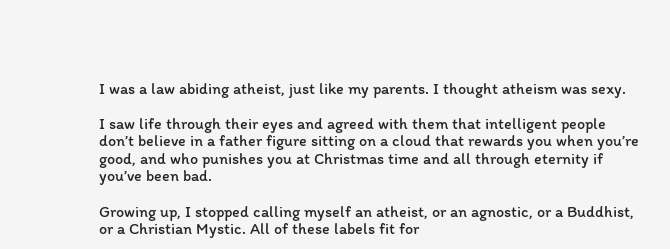I was a law abiding atheist, just like my parents. I thought atheism was sexy.

I saw life through their eyes and agreed with them that intelligent people don’t believe in a father figure sitting on a cloud that rewards you when you’re good, and who punishes you at Christmas time and all through eternity if you’ve been bad.

Growing up, I stopped calling myself an atheist, or an agnostic, or a Buddhist, or a Christian Mystic. All of these labels fit for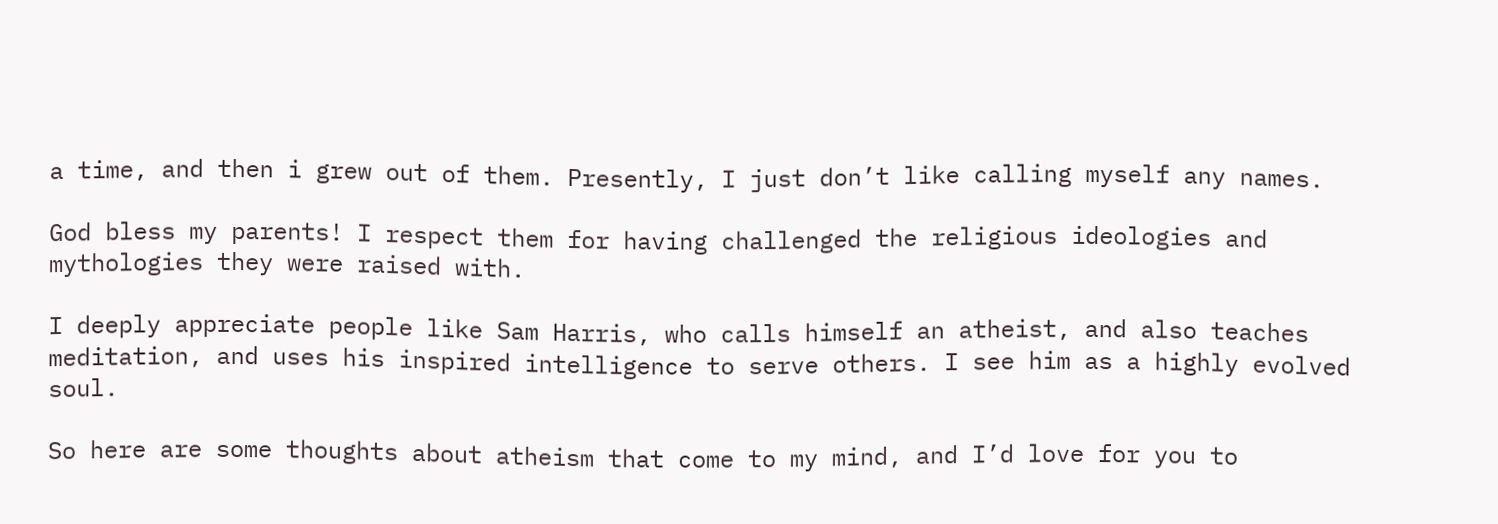a time, and then i grew out of them. Presently, I just don’t like calling myself any names.

God bless my parents! I respect them for having challenged the religious ideologies and mythologies they were raised with.

I deeply appreciate people like Sam Harris, who calls himself an atheist, and also teaches meditation, and uses his inspired intelligence to serve others. I see him as a highly evolved soul.

So here are some thoughts about atheism that come to my mind, and I’d love for you to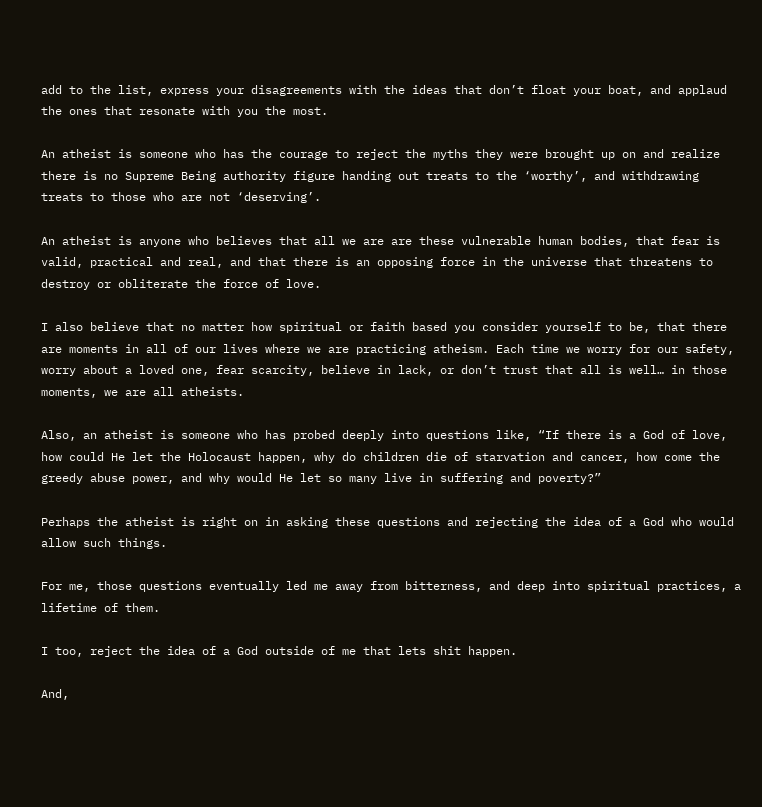add to the list, express your disagreements with the ideas that don’t float your boat, and applaud the ones that resonate with you the most.

An atheist is someone who has the courage to reject the myths they were brought up on and realize there is no Supreme Being authority figure handing out treats to the ‘worthy’, and withdrawing treats to those who are not ‘deserving’.

An atheist is anyone who believes that all we are are these vulnerable human bodies, that fear is valid, practical and real, and that there is an opposing force in the universe that threatens to destroy or obliterate the force of love.

I also believe that no matter how spiritual or faith based you consider yourself to be, that there are moments in all of our lives where we are practicing atheism. Each time we worry for our safety, worry about a loved one, fear scarcity, believe in lack, or don’t trust that all is well… in those moments, we are all atheists.

Also, an atheist is someone who has probed deeply into questions like, “If there is a God of love, how could He let the Holocaust happen, why do children die of starvation and cancer, how come the greedy abuse power, and why would He let so many live in suffering and poverty?”

Perhaps the atheist is right on in asking these questions and rejecting the idea of a God who would allow such things.

For me, those questions eventually led me away from bitterness, and deep into spiritual practices, a lifetime of them.

I too, reject the idea of a God outside of me that lets shit happen.

And,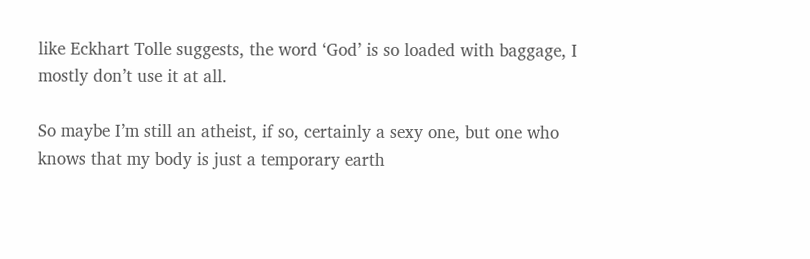like Eckhart Tolle suggests, the word ‘God’ is so loaded with baggage, I mostly don’t use it at all.

So maybe I’m still an atheist, if so, certainly a sexy one, but one who knows that my body is just a temporary earth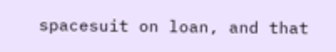spacesuit on loan, and that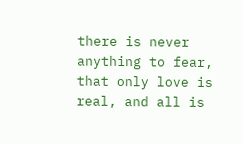there is never anything to fear, that only love is real, and all is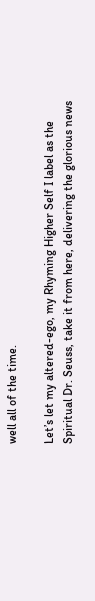well all of the time.

Let’s let my altered-ego, my Rhyming Higher Self I label as the Spiritual Dr. Seuss, take it from here, delivering the glorious news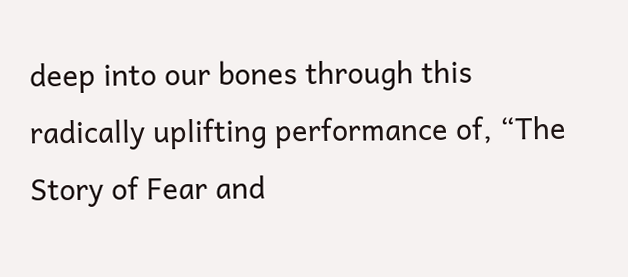deep into our bones through this radically uplifting performance of, “The Story of Fear and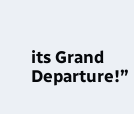its Grand Departure!”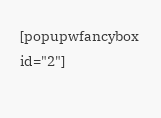[popupwfancybox id="2"]